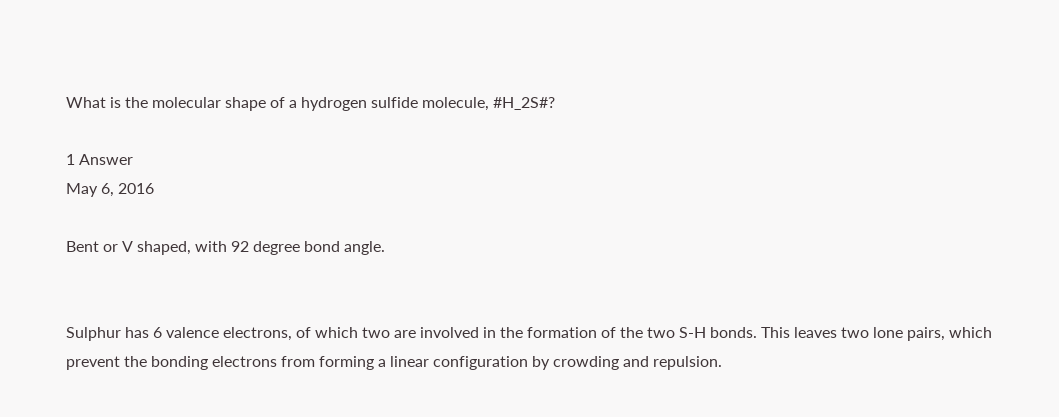What is the molecular shape of a hydrogen sulfide molecule, #H_2S#?

1 Answer
May 6, 2016

Bent or V shaped, with 92 degree bond angle.


Sulphur has 6 valence electrons, of which two are involved in the formation of the two S-H bonds. This leaves two lone pairs, which prevent the bonding electrons from forming a linear configuration by crowding and repulsion.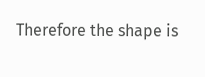Therefore the shape is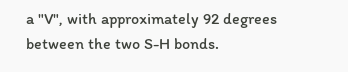a "V", with approximately 92 degrees between the two S-H bonds.